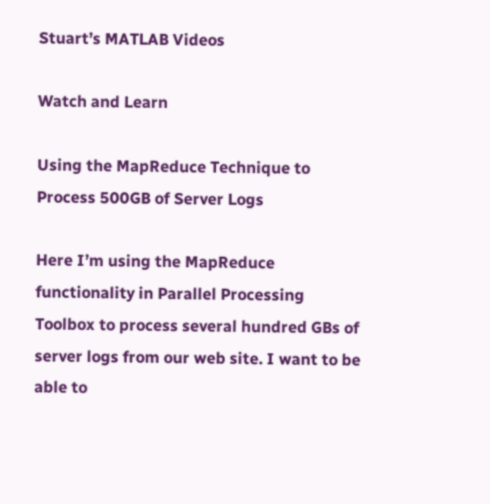Stuart’s MATLAB Videos

Watch and Learn

Using the MapReduce Technique to Process 500GB of Server Logs

Here I’m using the MapReduce functionality in Parallel Processing Toolbox to process several hundred GBs of server logs from our web site. I want to be able to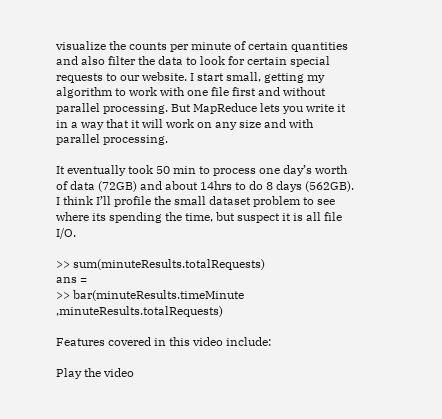visualize the counts per minute of certain quantities and also filter the data to look for certain special requests to our website. I start small, getting my algorithm to work with one file first and without parallel processing. But MapReduce lets you write it in a way that it will work on any size and with parallel processing.

It eventually took 50 min to process one day’s worth of data (72GB) and about 14hrs to do 8 days (562GB). I think I’ll profile the small dataset problem to see where its spending the time, but suspect it is all file I/O.

>> sum(minuteResults.totalRequests)
ans =
>> bar(minuteResults.timeMinute ,minuteResults.totalRequests)

Features covered in this video include:

Play the video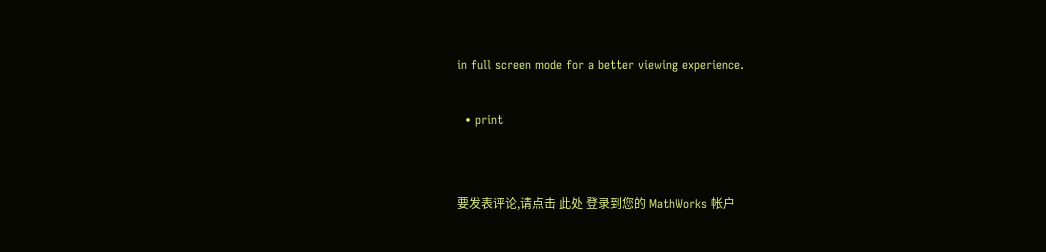in full screen mode for a better viewing experience.

  • print


要发表评论,请点击 此处 登录到您的 MathWorks 帐户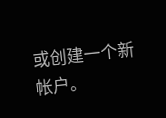或创建一个新帐户。